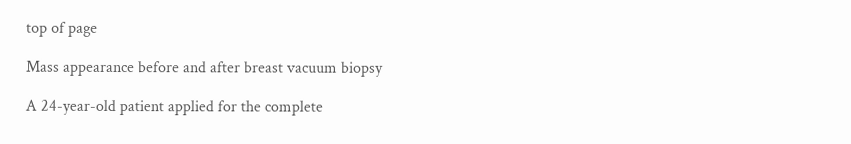top of page

Mass appearance before and after breast vacuum biopsy

A 24-year-old patient applied for the complete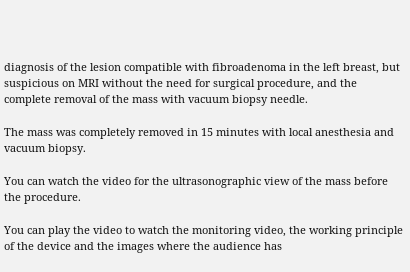diagnosis of the lesion compatible with fibroadenoma in the left breast, but suspicious on MRI without the need for surgical procedure, and the complete removal of the mass with vacuum biopsy needle.

The mass was completely removed in 15 minutes with local anesthesia and vacuum biopsy.

You can watch the video for the ultrasonographic view of the mass before the procedure.

You can play the video to watch the monitoring video, the working principle of the device and the images where the audience has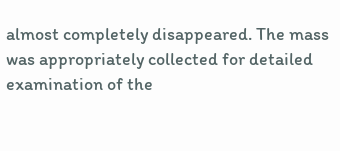almost completely disappeared. The mass was appropriately collected for detailed examination of the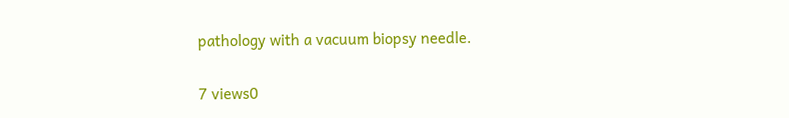pathology with a vacuum biopsy needle.

7 views0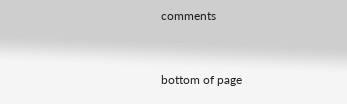comments


bottom of page